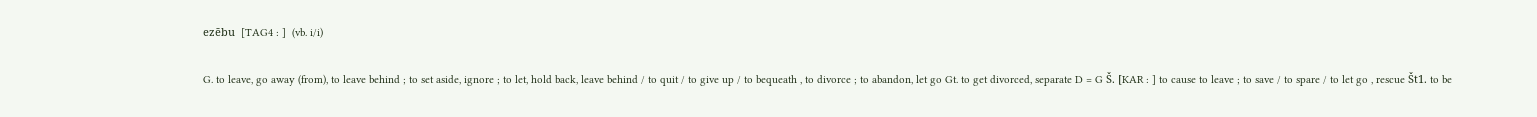ezēbu  [TAG4 : ]  (vb. i/i)

G. to leave, go away (from), to leave behind ; to set aside, ignore ; to let, hold back, leave behind / to quit / to give up / to bequeath , to divorce ; to abandon, let go Gt. to get divorced, separate D = G Š. [KAR : ] to cause to leave ; to save / to spare / to let go , rescue Št1. to be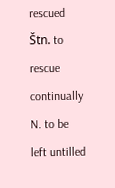rescued Štn. to rescue continually N. to be left untilled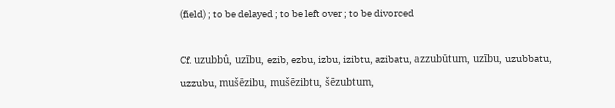(field) ; to be delayed ; to be left over ; to be divorced

Cf. uzubbû, uzību, ezib, ezbu, izbu, izibtu, azibatu, azzubūtum, uzību, uzubbatu, uzzubu, mušēzibu, mušēzibtu, šēzubtum,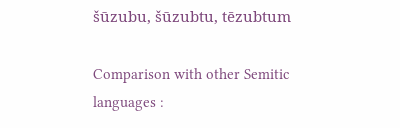šūzubu, šūzubtu, tēzubtum

Comparison with other Semitic languages :